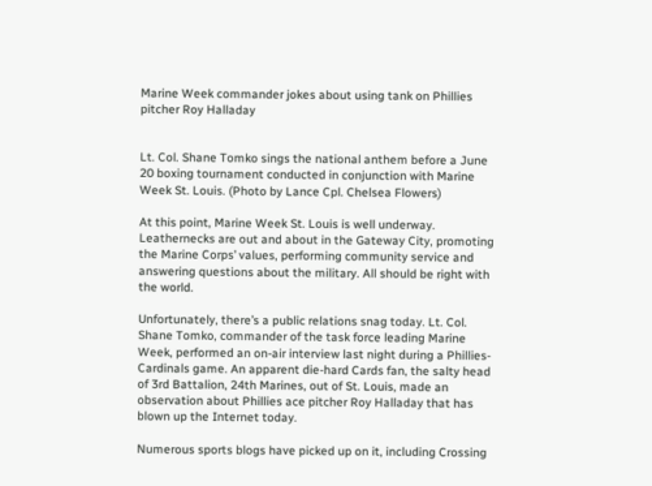Marine Week commander jokes about using tank on Phillies pitcher Roy Halladay


Lt. Col. Shane Tomko sings the national anthem before a June 20 boxing tournament conducted in conjunction with Marine Week St. Louis. (Photo by Lance Cpl. Chelsea Flowers)

At this point, Marine Week St. Louis is well underway. Leathernecks are out and about in the Gateway City, promoting the Marine Corps’ values, performing community service and answering questions about the military. All should be right with the world.

Unfortunately, there’s a public relations snag today. Lt. Col. Shane Tomko, commander of the task force leading Marine Week, performed an on-air interview last night during a Phillies-Cardinals game. An apparent die-hard Cards fan, the salty head of 3rd Battalion, 24th Marines, out of St. Louis, made an observation about Phillies ace pitcher Roy Halladay that has blown up the Internet today.

Numerous sports blogs have picked up on it, including Crossing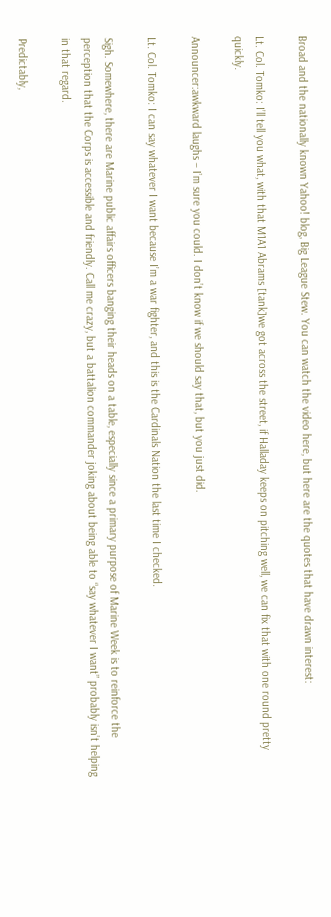Broad and the nationally known Yahoo! blog, Big League Stew. You can watch the video here, but here are the quotes that have drawn interest:

Lt. Col. Tomko: I’ll tell you what, with that M1A1 Abrams [tank]we got across the street, if Halladay keeps on pitching well, we can fix that with one round pretty quickly.

Announcer:awkward laughs – I’m sure you could. I don’t know if we should say that, but you just did.

Lt. Col. Tomko: I can say whatever I want because I’m a war fighter, and this is the Cardinals Nation the last time I checked.

Sigh. Somewhere, there are Marine public affairs officers banging their heads on a table, especially since a primary purpose of Marine Week is to reinforce the perception that the Corps is accessible and friendly. Call me crazy, but a battalion commander joking about being able to “say whatever I want” probably isn’t helping in that regard.

Predictably,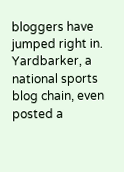bloggers have jumped right in. Yardbarker, a national sports blog chain, even posted a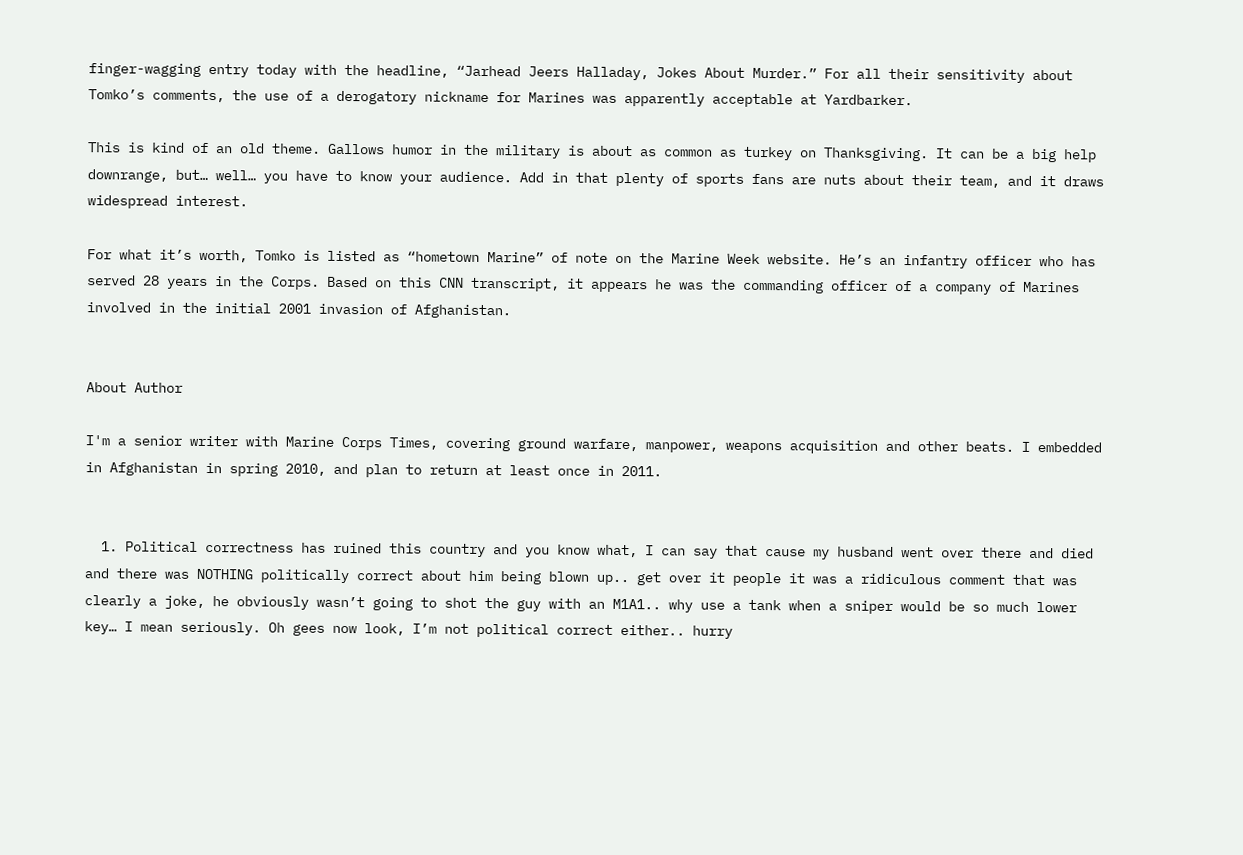finger-wagging entry today with the headline, “Jarhead Jeers Halladay, Jokes About Murder.” For all their sensitivity about Tomko’s comments, the use of a derogatory nickname for Marines was apparently acceptable at Yardbarker.

This is kind of an old theme. Gallows humor in the military is about as common as turkey on Thanksgiving. It can be a big help downrange, but… well… you have to know your audience. Add in that plenty of sports fans are nuts about their team, and it draws widespread interest.

For what it’s worth, Tomko is listed as “hometown Marine” of note on the Marine Week website. He’s an infantry officer who has served 28 years in the Corps. Based on this CNN transcript, it appears he was the commanding officer of a company of Marines involved in the initial 2001 invasion of Afghanistan.


About Author

I'm a senior writer with Marine Corps Times, covering ground warfare, manpower, weapons acquisition and other beats. I embedded in Afghanistan in spring 2010, and plan to return at least once in 2011.


  1. Political correctness has ruined this country and you know what, I can say that cause my husband went over there and died and there was NOTHING politically correct about him being blown up.. get over it people it was a ridiculous comment that was clearly a joke, he obviously wasn’t going to shot the guy with an M1A1.. why use a tank when a sniper would be so much lower key… I mean seriously. Oh gees now look, I’m not political correct either.. hurry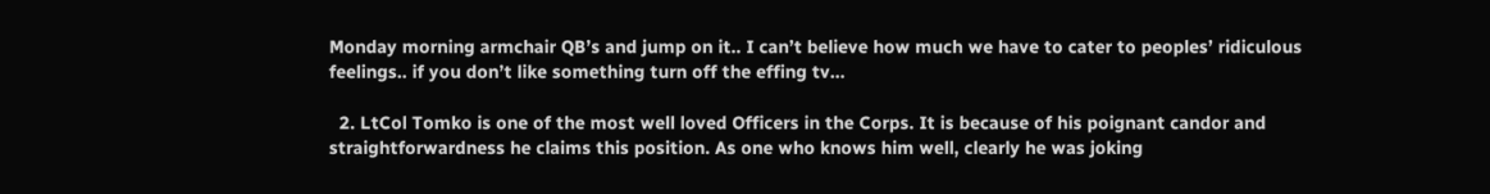Monday morning armchair QB’s and jump on it.. I can’t believe how much we have to cater to peoples’ ridiculous feelings.. if you don’t like something turn off the effing tv…

  2. LtCol Tomko is one of the most well loved Officers in the Corps. It is because of his poignant candor and straightforwardness he claims this position. As one who knows him well, clearly he was joking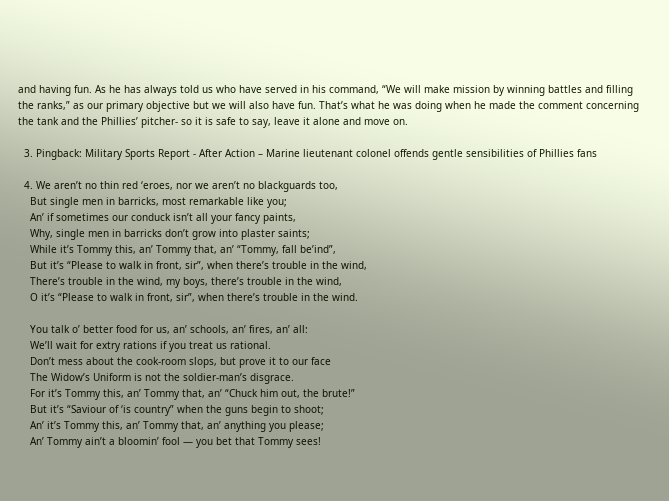and having fun. As he has always told us who have served in his command, “We will make mission by winning battles and filling the ranks,” as our primary objective but we will also have fun. That’s what he was doing when he made the comment concerning the tank and the Phillies’ pitcher- so it is safe to say, leave it alone and move on.

  3. Pingback: Military Sports Report - After Action – Marine lieutenant colonel offends gentle sensibilities of Phillies fans

  4. We aren’t no thin red ‘eroes, nor we aren’t no blackguards too,
    But single men in barricks, most remarkable like you;
    An’ if sometimes our conduck isn’t all your fancy paints,
    Why, single men in barricks don’t grow into plaster saints;
    While it’s Tommy this, an’ Tommy that, an’ “Tommy, fall be’ind”,
    But it’s “Please to walk in front, sir”, when there’s trouble in the wind,
    There’s trouble in the wind, my boys, there’s trouble in the wind,
    O it’s “Please to walk in front, sir”, when there’s trouble in the wind.

    You talk o’ better food for us, an’ schools, an’ fires, an’ all:
    We’ll wait for extry rations if you treat us rational.
    Don’t mess about the cook-room slops, but prove it to our face
    The Widow’s Uniform is not the soldier-man’s disgrace.
    For it’s Tommy this, an’ Tommy that, an’ “Chuck him out, the brute!”
    But it’s “Saviour of ‘is country” when the guns begin to shoot;
    An’ it’s Tommy this, an’ Tommy that, an’ anything you please;
    An’ Tommy ain’t a bloomin’ fool — you bet that Tommy sees!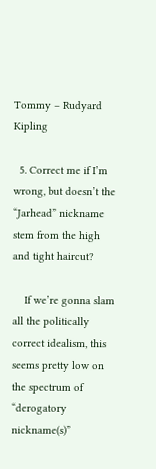Tommy – Rudyard Kipling

  5. Correct me if I’m wrong, but doesn’t the “Jarhead” nickname stem from the high and tight haircut?

    If we’re gonna slam all the politically correct idealism, this seems pretty low on the spectrum of “derogatory nickname(s)”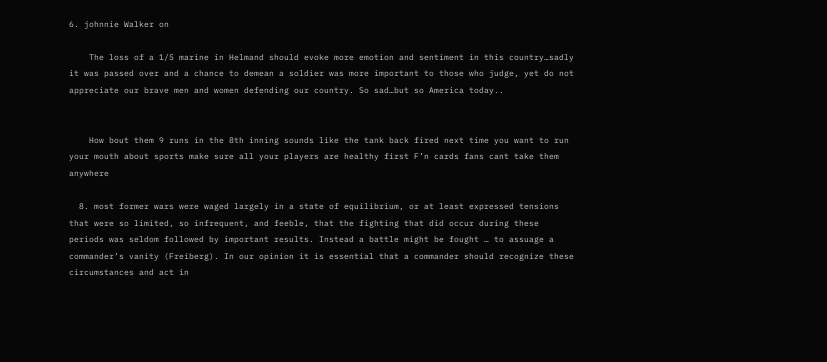6. johnnie Walker on

    The loss of a 1/5 marine in Helmand should evoke more emotion and sentiment in this country…sadly it was passed over and a chance to demean a soldier was more important to those who judge, yet do not appreciate our brave men and women defending our country. So sad…but so America today..


    How bout them 9 runs in the 8th inning sounds like the tank back fired next time you want to run your mouth about sports make sure all your players are healthy first F’n cards fans cant take them anywhere

  8. most former wars were waged largely in a state of equilibrium, or at least expressed tensions that were so limited, so infrequent, and feeble, that the fighting that did occur during these periods was seldom followed by important results. Instead a battle might be fought … to assuage a commander’s vanity (Freiberg). In our opinion it is essential that a commander should recognize these circumstances and act in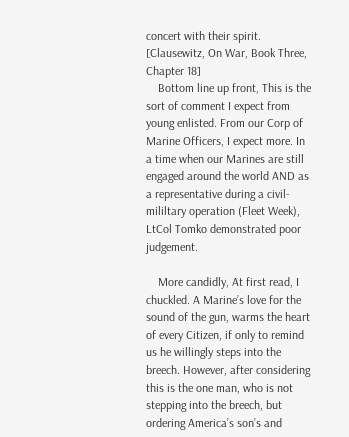concert with their spirit. [Clausewitz, On War, Book Three, Chapter 18]
    Bottom line up front, This is the sort of comment I expect from young enlisted. From our Corp of Marine Officers, I expect more. In a time when our Marines are still engaged around the world AND as a representative during a civil-mililtary operation (Fleet Week), LtCol Tomko demonstrated poor judgement.

    More candidly, At first read, I chuckled. A Marine’s love for the sound of the gun, warms the heart of every Citizen, if only to remind us he willingly steps into the breech. However, after considering this is the one man, who is not stepping into the breech, but ordering America’s son’s and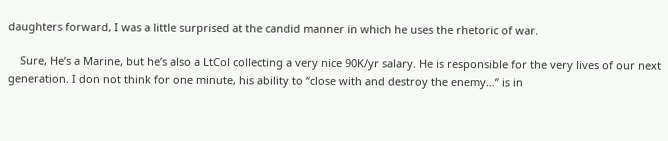daughters forward, I was a little surprised at the candid manner in which he uses the rhetoric of war.

    Sure, He’s a Marine, but he’s also a LtCol collecting a very nice 90K/yr salary. He is responsible for the very lives of our next generation. I don not think for one minute, his ability to “close with and destroy the enemy…” is in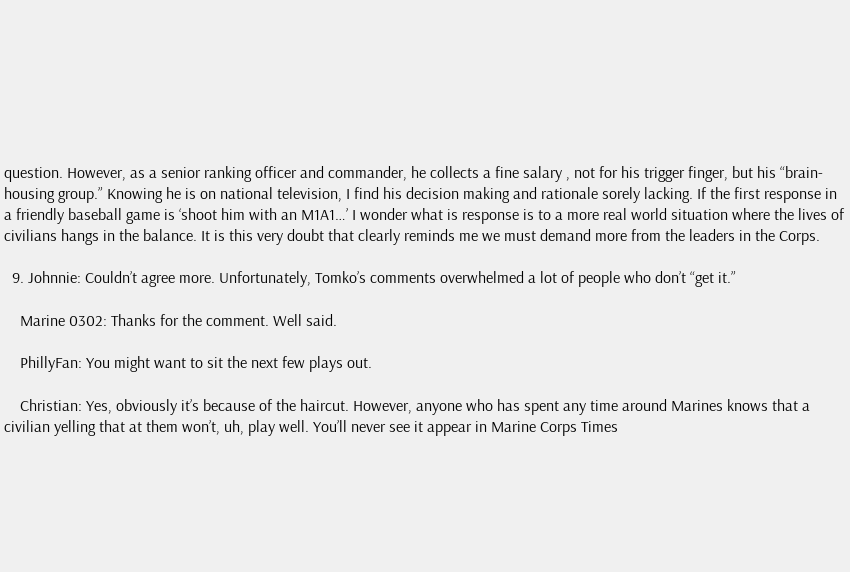question. However, as a senior ranking officer and commander, he collects a fine salary , not for his trigger finger, but his “brain-housing group.” Knowing he is on national television, I find his decision making and rationale sorely lacking. If the first response in a friendly baseball game is ‘shoot him with an M1A1…’ I wonder what is response is to a more real world situation where the lives of civilians hangs in the balance. It is this very doubt that clearly reminds me we must demand more from the leaders in the Corps.

  9. Johnnie: Couldn’t agree more. Unfortunately, Tomko’s comments overwhelmed a lot of people who don’t “get it.”

    Marine 0302: Thanks for the comment. Well said.

    PhillyFan: You might want to sit the next few plays out.

    Christian: Yes, obviously it’s because of the haircut. However, anyone who has spent any time around Marines knows that a civilian yelling that at them won’t, uh, play well. You’ll never see it appear in Marine Corps Times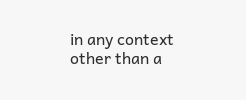in any context other than a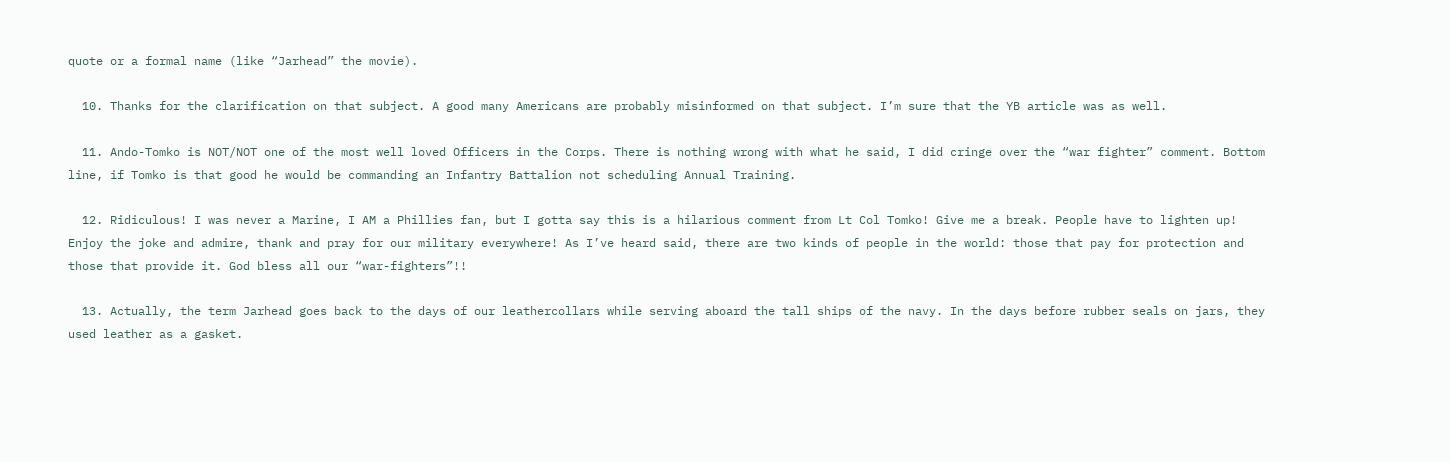quote or a formal name (like “Jarhead” the movie).

  10. Thanks for the clarification on that subject. A good many Americans are probably misinformed on that subject. I’m sure that the YB article was as well.

  11. Ando-Tomko is NOT/NOT one of the most well loved Officers in the Corps. There is nothing wrong with what he said, I did cringe over the “war fighter” comment. Bottom line, if Tomko is that good he would be commanding an Infantry Battalion not scheduling Annual Training.

  12. Ridiculous! I was never a Marine, I AM a Phillies fan, but I gotta say this is a hilarious comment from Lt Col Tomko! Give me a break. People have to lighten up! Enjoy the joke and admire, thank and pray for our military everywhere! As I’ve heard said, there are two kinds of people in the world: those that pay for protection and those that provide it. God bless all our “war-fighters”!!

  13. Actually, the term Jarhead goes back to the days of our leathercollars while serving aboard the tall ships of the navy. In the days before rubber seals on jars, they used leather as a gasket.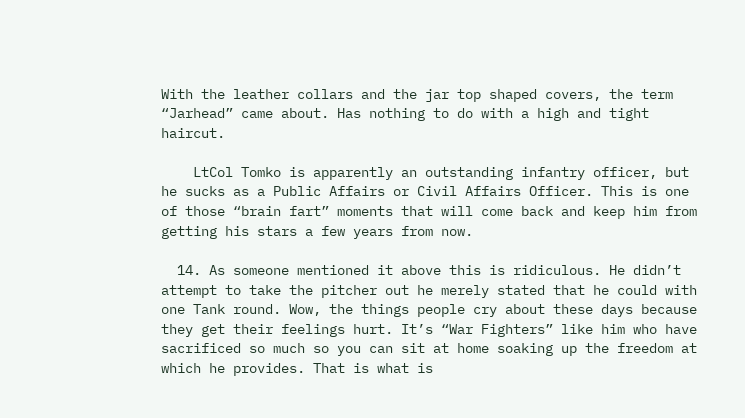With the leather collars and the jar top shaped covers, the term “Jarhead” came about. Has nothing to do with a high and tight haircut.

    LtCol Tomko is apparently an outstanding infantry officer, but he sucks as a Public Affairs or Civil Affairs Officer. This is one of those “brain fart” moments that will come back and keep him from getting his stars a few years from now.

  14. As someone mentioned it above this is ridiculous. He didn’t attempt to take the pitcher out he merely stated that he could with one Tank round. Wow, the things people cry about these days because they get their feelings hurt. It’s “War Fighters” like him who have sacrificed so much so you can sit at home soaking up the freedom at which he provides. That is what is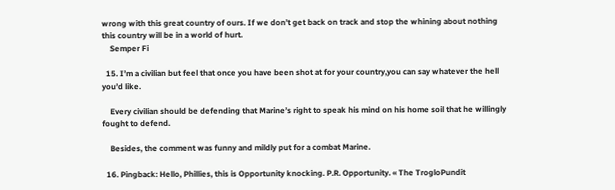wrong with this great country of ours. If we don’t get back on track and stop the whining about nothing this country will be in a world of hurt.
    Semper Fi

  15. I’m a civilian but feel that once you have been shot at for your country,you can say whatever the hell you’d like.

    Every civilian should be defending that Marine’s right to speak his mind on his home soil that he willingly fought to defend.

    Besides, the comment was funny and mildly put for a combat Marine.

  16. Pingback: Hello, Phillies, this is Opportunity knocking. P.R. Opportunity. « The TrogloPundit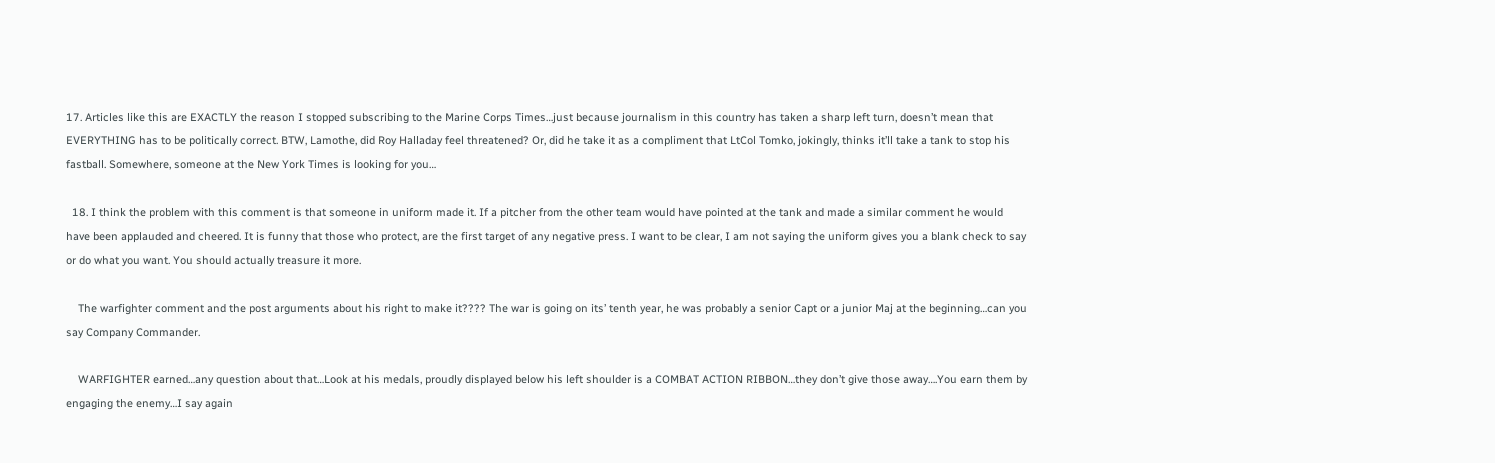17. Articles like this are EXACTLY the reason I stopped subscribing to the Marine Corps Times…just because journalism in this country has taken a sharp left turn, doesn’t mean that EVERYTHING has to be politically correct. BTW, Lamothe, did Roy Halladay feel threatened? Or, did he take it as a compliment that LtCol Tomko, jokingly, thinks it’ll take a tank to stop his fastball. Somewhere, someone at the New York Times is looking for you…

  18. I think the problem with this comment is that someone in uniform made it. If a pitcher from the other team would have pointed at the tank and made a similar comment he would have been applauded and cheered. It is funny that those who protect, are the first target of any negative press. I want to be clear, I am not saying the uniform gives you a blank check to say or do what you want. You should actually treasure it more.

    The warfighter comment and the post arguments about his right to make it???? The war is going on its’ tenth year, he was probably a senior Capt or a junior Maj at the beginning…can you say Company Commander.

    WARFIGHTER earned…any question about that…Look at his medals, proudly displayed below his left shoulder is a COMBAT ACTION RIBBON…they don’t give those away….You earn them by engaging the enemy…I say again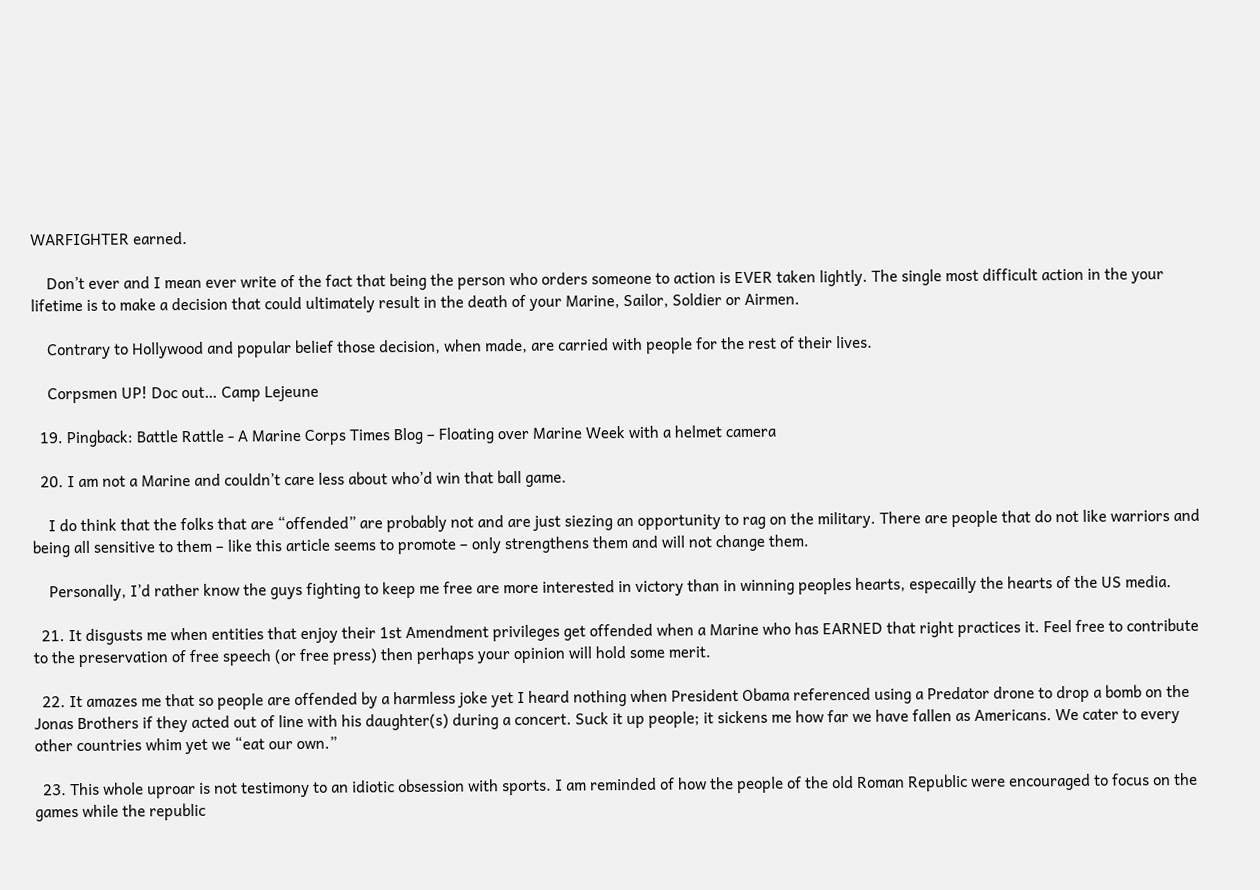WARFIGHTER earned.

    Don’t ever and I mean ever write of the fact that being the person who orders someone to action is EVER taken lightly. The single most difficult action in the your lifetime is to make a decision that could ultimately result in the death of your Marine, Sailor, Soldier or Airmen.

    Contrary to Hollywood and popular belief those decision, when made, are carried with people for the rest of their lives.

    Corpsmen UP! Doc out… Camp Lejeune

  19. Pingback: Battle Rattle - A Marine Corps Times Blog – Floating over Marine Week with a helmet camera

  20. I am not a Marine and couldn’t care less about who’d win that ball game.

    I do think that the folks that are “offended” are probably not and are just siezing an opportunity to rag on the military. There are people that do not like warriors and being all sensitive to them – like this article seems to promote – only strengthens them and will not change them.

    Personally, I’d rather know the guys fighting to keep me free are more interested in victory than in winning peoples hearts, especailly the hearts of the US media.

  21. It disgusts me when entities that enjoy their 1st Amendment privileges get offended when a Marine who has EARNED that right practices it. Feel free to contribute to the preservation of free speech (or free press) then perhaps your opinion will hold some merit.

  22. It amazes me that so people are offended by a harmless joke yet I heard nothing when President Obama referenced using a Predator drone to drop a bomb on the Jonas Brothers if they acted out of line with his daughter(s) during a concert. Suck it up people; it sickens me how far we have fallen as Americans. We cater to every other countries whim yet we “eat our own.”

  23. This whole uproar is not testimony to an idiotic obsession with sports. I am reminded of how the people of the old Roman Republic were encouraged to focus on the games while the republic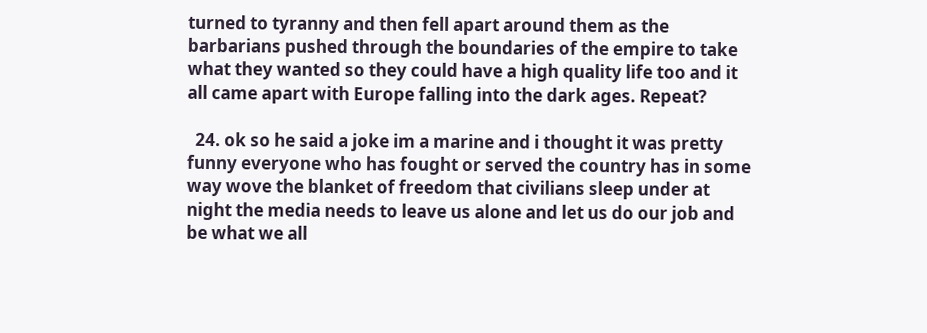turned to tyranny and then fell apart around them as the barbarians pushed through the boundaries of the empire to take what they wanted so they could have a high quality life too and it all came apart with Europe falling into the dark ages. Repeat?

  24. ok so he said a joke im a marine and i thought it was pretty funny everyone who has fought or served the country has in some way wove the blanket of freedom that civilians sleep under at night the media needs to leave us alone and let us do our job and be what we all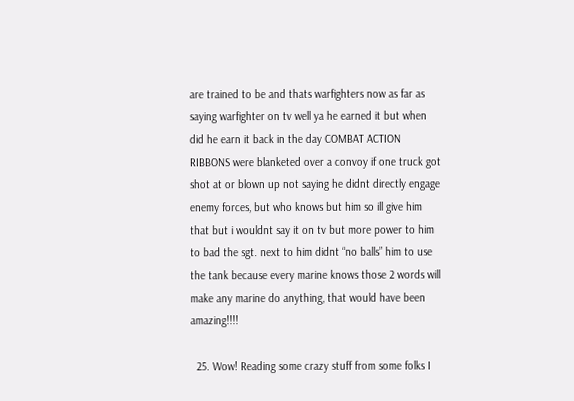are trained to be and thats warfighters now as far as saying warfighter on tv well ya he earned it but when did he earn it back in the day COMBAT ACTION RIBBONS were blanketed over a convoy if one truck got shot at or blown up not saying he didnt directly engage enemy forces, but who knows but him so ill give him that but i wouldnt say it on tv but more power to him to bad the sgt. next to him didnt “no balls” him to use the tank because every marine knows those 2 words will make any marine do anything, that would have been amazing!!!!

  25. Wow! Reading some crazy stuff from some folks I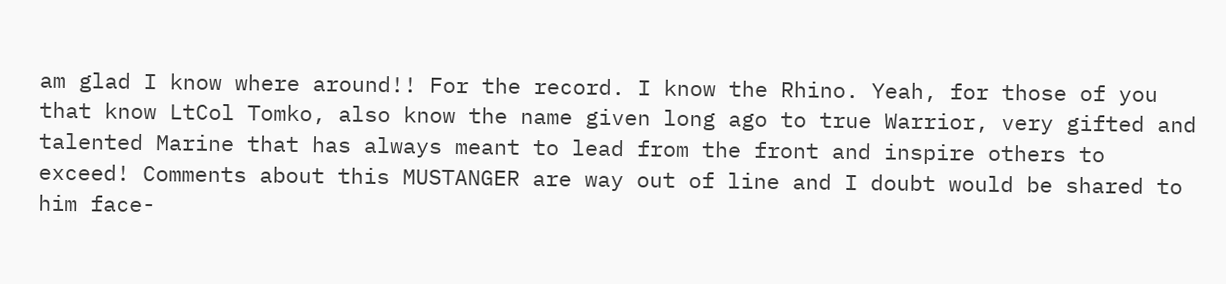am glad I know where around!! For the record. I know the Rhino. Yeah, for those of you that know LtCol Tomko, also know the name given long ago to true Warrior, very gifted and talented Marine that has always meant to lead from the front and inspire others to exceed! Comments about this MUSTANGER are way out of line and I doubt would be shared to him face-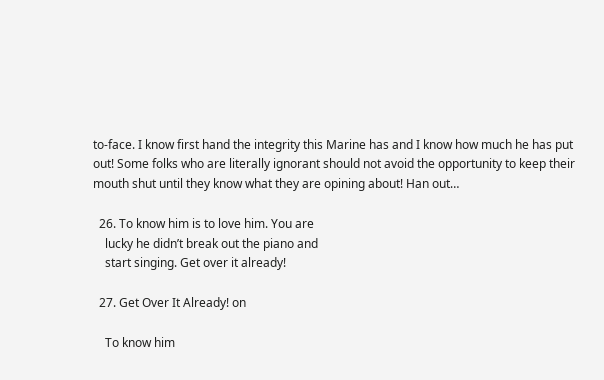to-face. I know first hand the integrity this Marine has and I know how much he has put out! Some folks who are literally ignorant should not avoid the opportunity to keep their mouth shut until they know what they are opining about! Han out…

  26. To know him is to love him. You are
    lucky he didn’t break out the piano and
    start singing. Get over it already!

  27. Get Over It Already! on

    To know him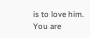is to love him. You are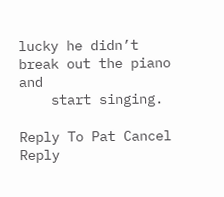lucky he didn’t break out the piano and
    start singing.

Reply To Pat Cancel Reply